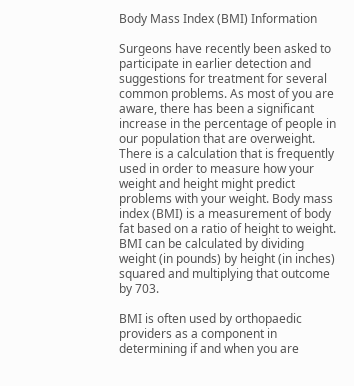Body Mass Index (BMI) Information

Surgeons have recently been asked to participate in earlier detection and suggestions for treatment for several common problems. As most of you are aware, there has been a significant increase in the percentage of people in our population that are overweight. There is a calculation that is frequently used in order to measure how your weight and height might predict problems with your weight. Body mass index (BMI) is a measurement of body fat based on a ratio of height to weight. BMI can be calculated by dividing weight (in pounds) by height (in inches) squared and multiplying that outcome by 703.

BMI is often used by orthopaedic providers as a component in determining if and when you are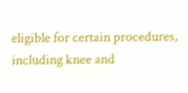eligible for certain procedures, including knee and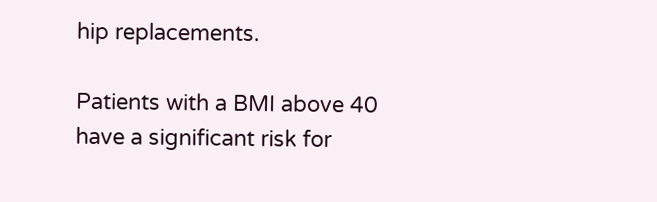hip replacements.

Patients with a BMI above 40 have a significant risk for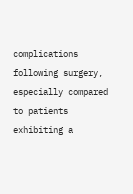complications following surgery, especially compared to patients exhibiting a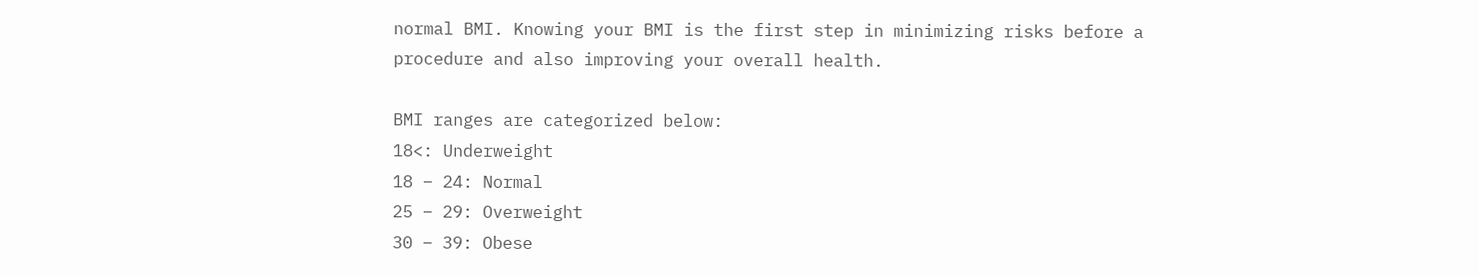normal BMI. Knowing your BMI is the first step in minimizing risks before a procedure and also improving your overall health.

BMI ranges are categorized below:
18<: Underweight
18 – 24: Normal
25 – 29: Overweight
30 – 39: Obese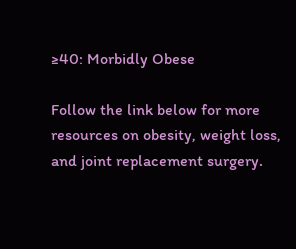≥40: Morbidly Obese

Follow the link below for more resources on obesity, weight loss, and joint replacement surgery.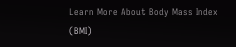Learn More About Body Mass Index (BMI)